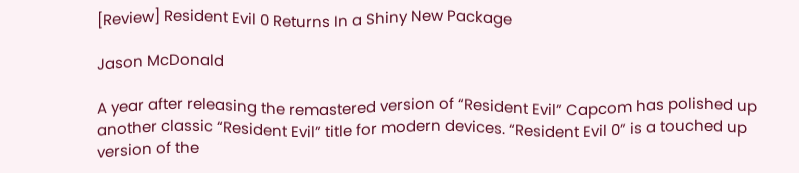[Review] Resident Evil 0 Returns In a Shiny New Package

Jason McDonald

A year after releasing the remastered version of “Resident Evil” Capcom has polished up another classic “Resident Evil” title for modern devices. “Resident Evil 0” is a touched up version of the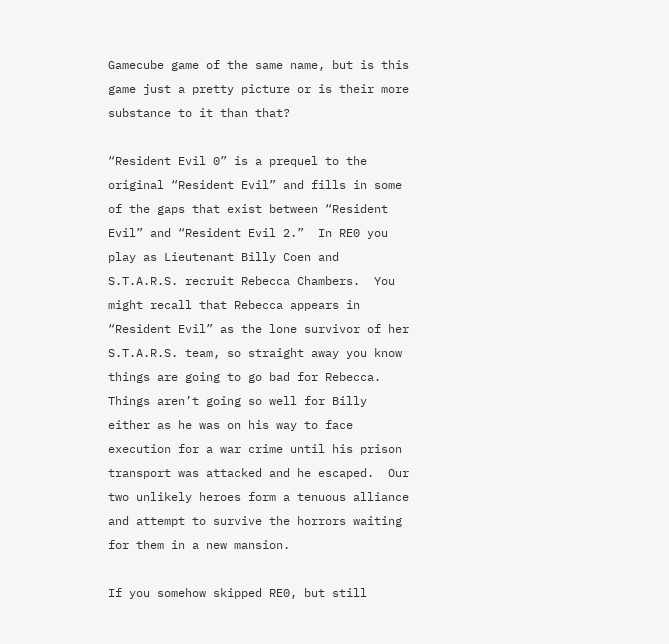Gamecube game of the same name, but is this game just a pretty picture or is their more substance to it than that?

“Resident Evil 0” is a prequel to the original “Resident Evil” and fills in some of the gaps that exist between “Resident Evil” and “Resident Evil 2.”  In RE0 you play as Lieutenant Billy Coen and S.T.A.R.S. recruit Rebecca Chambers.  You might recall that Rebecca appears in “Resident Evil” as the lone survivor of her S.T.A.R.S. team, so straight away you know things are going to go bad for Rebecca.  Things aren’t going so well for Billy either as he was on his way to face execution for a war crime until his prison transport was attacked and he escaped.  Our two unlikely heroes form a tenuous alliance and attempt to survive the horrors waiting for them in a new mansion.

If you somehow skipped RE0, but still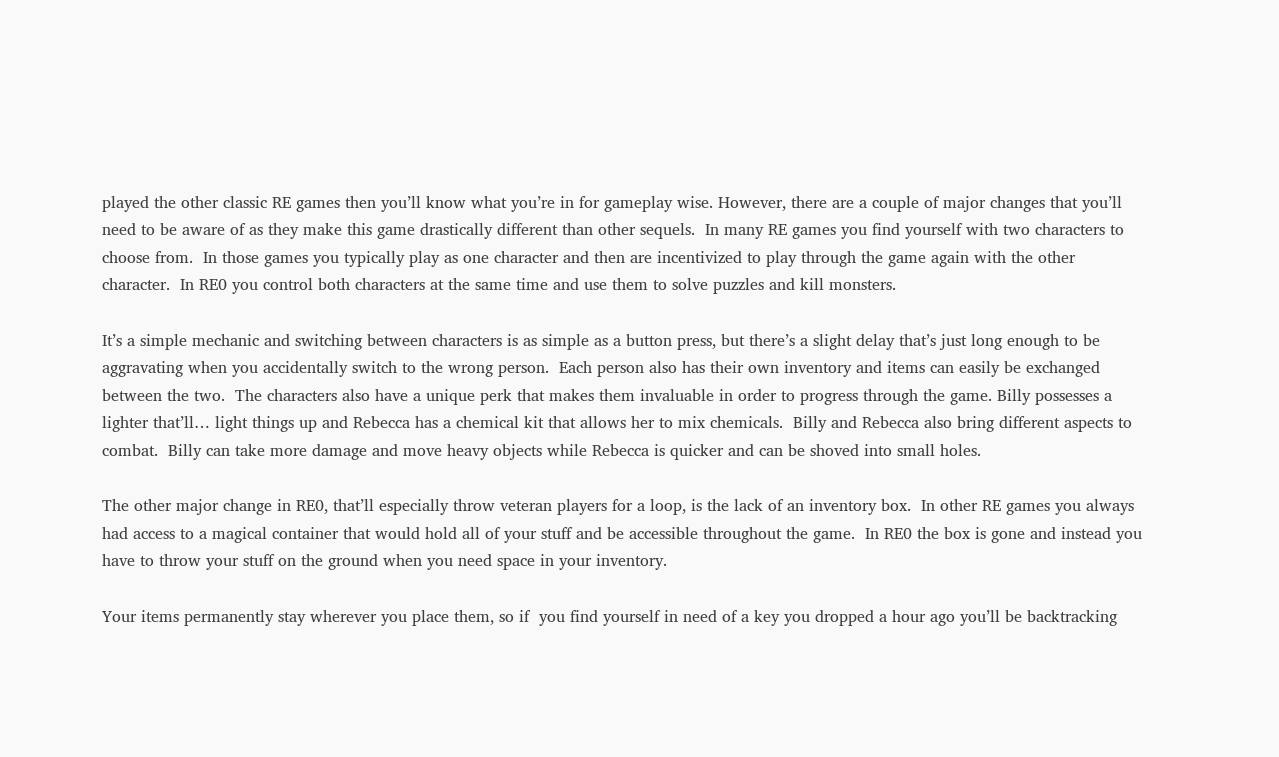played the other classic RE games then you’ll know what you’re in for gameplay wise. However, there are a couple of major changes that you’ll need to be aware of as they make this game drastically different than other sequels.  In many RE games you find yourself with two characters to choose from.  In those games you typically play as one character and then are incentivized to play through the game again with the other character.  In RE0 you control both characters at the same time and use them to solve puzzles and kill monsters.

It’s a simple mechanic and switching between characters is as simple as a button press, but there’s a slight delay that’s just long enough to be aggravating when you accidentally switch to the wrong person.  Each person also has their own inventory and items can easily be exchanged between the two.  The characters also have a unique perk that makes them invaluable in order to progress through the game. Billy possesses a lighter that’ll… light things up and Rebecca has a chemical kit that allows her to mix chemicals.  Billy and Rebecca also bring different aspects to combat.  Billy can take more damage and move heavy objects while Rebecca is quicker and can be shoved into small holes.

The other major change in RE0, that’ll especially throw veteran players for a loop, is the lack of an inventory box.  In other RE games you always had access to a magical container that would hold all of your stuff and be accessible throughout the game.  In RE0 the box is gone and instead you have to throw your stuff on the ground when you need space in your inventory.

Your items permanently stay wherever you place them, so if  you find yourself in need of a key you dropped a hour ago you’ll be backtracking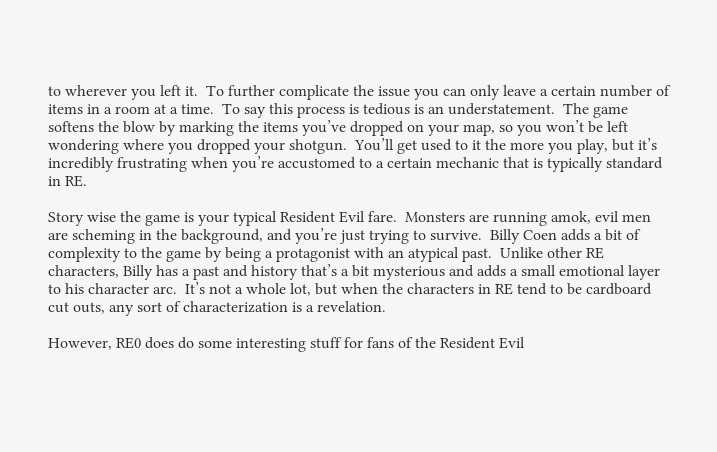to wherever you left it.  To further complicate the issue you can only leave a certain number of items in a room at a time.  To say this process is tedious is an understatement.  The game softens the blow by marking the items you’ve dropped on your map, so you won’t be left wondering where you dropped your shotgun.  You’ll get used to it the more you play, but it’s incredibly frustrating when you’re accustomed to a certain mechanic that is typically standard in RE.

Story wise the game is your typical Resident Evil fare.  Monsters are running amok, evil men are scheming in the background, and you’re just trying to survive.  Billy Coen adds a bit of complexity to the game by being a protagonist with an atypical past.  Unlike other RE characters, Billy has a past and history that’s a bit mysterious and adds a small emotional layer to his character arc.  It’s not a whole lot, but when the characters in RE tend to be cardboard cut outs, any sort of characterization is a revelation.

However, RE0 does do some interesting stuff for fans of the Resident Evil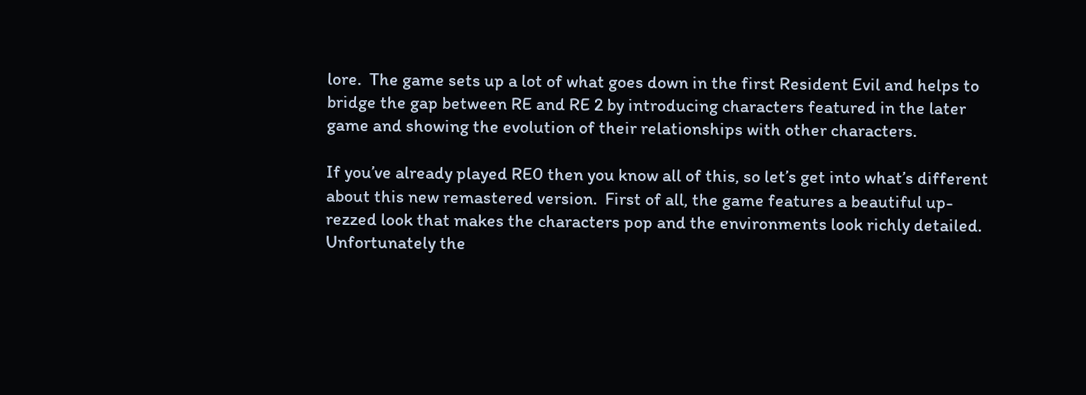lore.  The game sets up a lot of what goes down in the first Resident Evil and helps to bridge the gap between RE and RE 2 by introducing characters featured in the later game and showing the evolution of their relationships with other characters.

If you’ve already played RE0 then you know all of this, so let’s get into what’s different about this new remastered version.  First of all, the game features a beautiful up-rezzed look that makes the characters pop and the environments look richly detailed.  Unfortunately the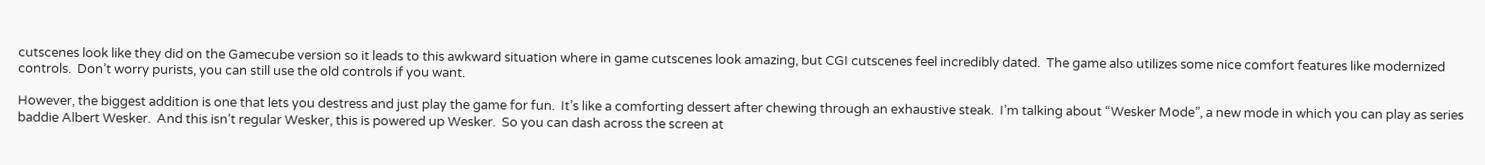cutscenes look like they did on the Gamecube version so it leads to this awkward situation where in game cutscenes look amazing, but CGI cutscenes feel incredibly dated.  The game also utilizes some nice comfort features like modernized controls.  Don’t worry purists, you can still use the old controls if you want.

However, the biggest addition is one that lets you destress and just play the game for fun.  It’s like a comforting dessert after chewing through an exhaustive steak.  I’m talking about “Wesker Mode”, a new mode in which you can play as series baddie Albert Wesker.  And this isn’t regular Wesker, this is powered up Wesker.  So you can dash across the screen at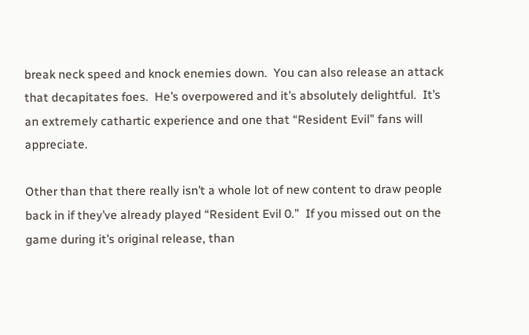break neck speed and knock enemies down.  You can also release an attack that decapitates foes.  He’s overpowered and it’s absolutely delightful.  It’s an extremely cathartic experience and one that “Resident Evil” fans will appreciate.

Other than that there really isn’t a whole lot of new content to draw people back in if they’ve already played “Resident Evil 0.”  If you missed out on the game during it’s original release, than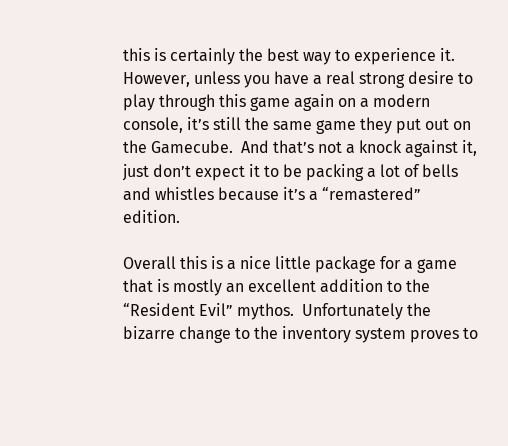this is certainly the best way to experience it.  However, unless you have a real strong desire to play through this game again on a modern console, it’s still the same game they put out on the Gamecube.  And that’s not a knock against it, just don’t expect it to be packing a lot of bells and whistles because it’s a “remastered” edition.

Overall this is a nice little package for a game that is mostly an excellent addition to the “Resident Evil” mythos.  Unfortunately the bizarre change to the inventory system proves to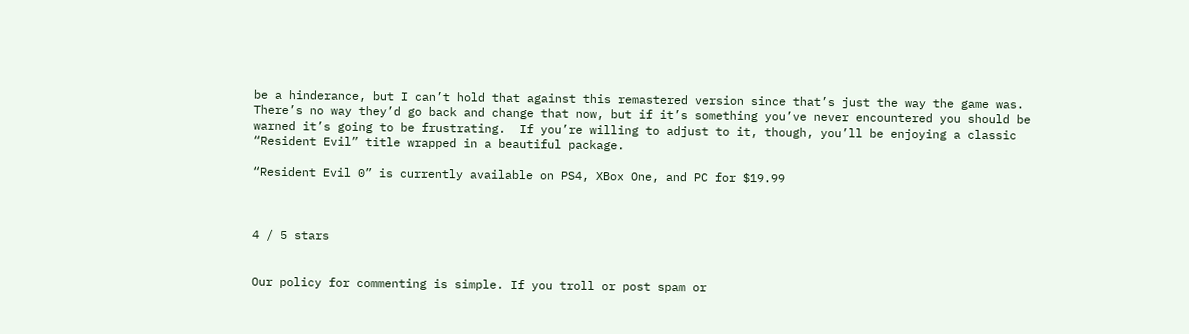be a hinderance, but I can’t hold that against this remastered version since that’s just the way the game was.  There’s no way they’d go back and change that now, but if it’s something you’ve never encountered you should be warned it’s going to be frustrating.  If you’re willing to adjust to it, though, you’ll be enjoying a classic “Resident Evil” title wrapped in a beautiful package.

“Resident Evil 0” is currently available on PS4, XBox One, and PC for $19.99



4 / 5 stars


Our policy for commenting is simple. If you troll or post spam or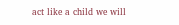act like a child we will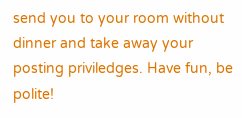send you to your room without dinner and take away your posting priviledges. Have fun, be polite!